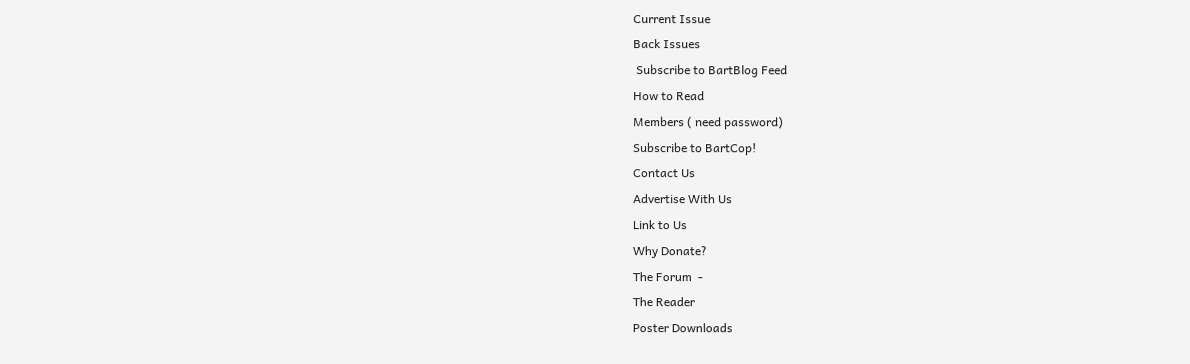Current Issue
Back Issues
 Subscribe to BartBlog Feed
How to Read
Members ( need password)
Subscribe to BartCop!
Contact Us
Advertise With Us
Link to Us
Why Donate?
The Forum  -
The Reader
Poster Downloads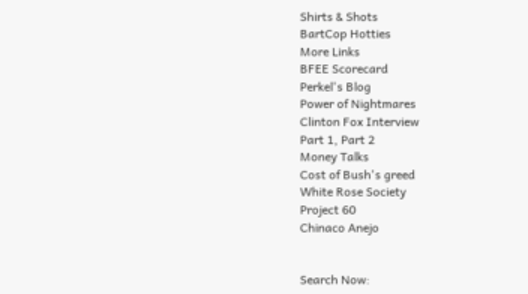Shirts & Shots
BartCop Hotties
More Links
BFEE Scorecard
Perkel's Blog
Power of Nightmares
Clinton Fox Interview
Part 1, Part 2
Money Talks
Cost of Bush's greed
White Rose Society
Project 60
Chinaco Anejo


Search Now: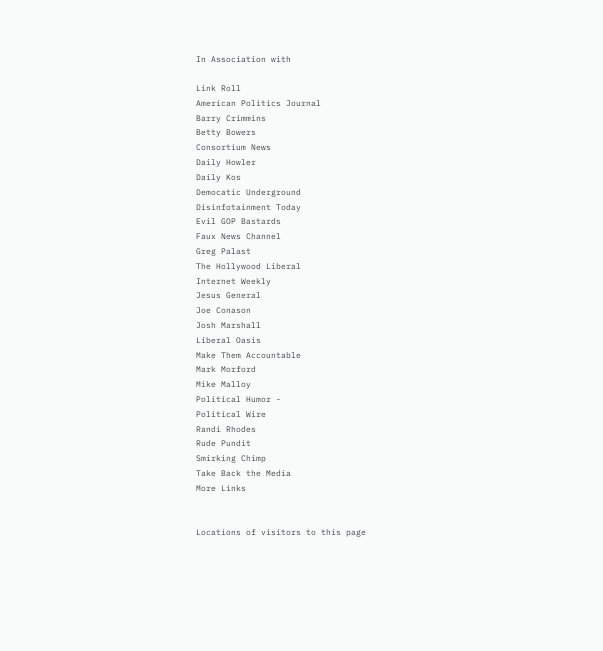In Association with

Link Roll
American Politics Journal
Barry Crimmins
Betty Bowers
Consortium News
Daily Howler
Daily Kos
Democatic Underground
Disinfotainment Today
Evil GOP Bastards
Faux News Channel
Greg Palast
The Hollywood Liberal
Internet Weekly
Jesus General
Joe Conason
Josh Marshall
Liberal Oasis
Make Them Accountable
Mark Morford
Mike Malloy
Political Humor -
Political Wire
Randi Rhodes
Rude Pundit
Smirking Chimp
Take Back the Media
More Links


Locations of visitors to this page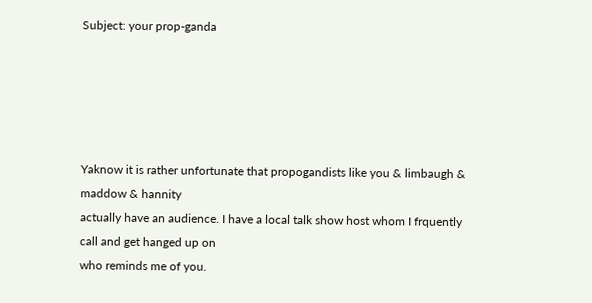Subject: your prop-ganda





Yaknow it is rather unfortunate that propogandists like you & limbaugh & maddow & hannity
actually have an audience. I have a local talk show host whom I frquently call and get hanged up on
who reminds me of you.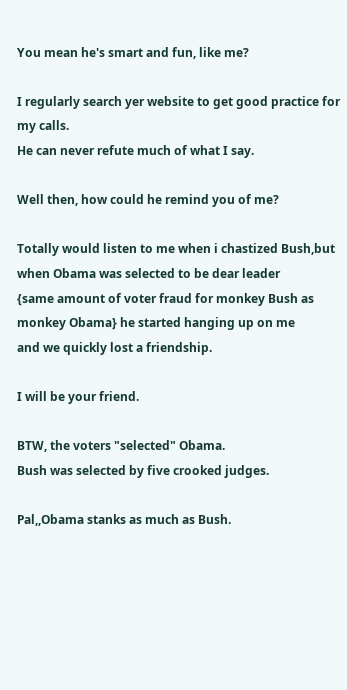You mean he's smart and fun, like me?

I regularly search yer website to get good practice for my calls.
He can never refute much of what I say.

Well then, how could he remind you of me?

Totally would listen to me when i chastized Bush,but when Obama was selected to be dear leader
{same amount of voter fraud for monkey Bush as monkey Obama} he started hanging up on me
and we quickly lost a friendship.

I will be your friend.

BTW, the voters "selected" Obama.
Bush was selected by five crooked judges.

Pal,,Obama stanks as much as Bush.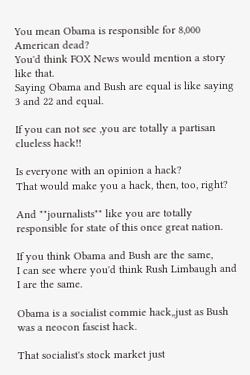You mean Obama is responsible for 8,000 American dead?
You'd think FOX News would mention a story like that.
Saying Obama and Bush are equal is like saying 3 and 22 and equal.

If you can not see ,you are totally a partisan clueless hack!!

Is everyone with an opinion a hack?
That would make you a hack, then, too, right?

And ""journalists"" like you are totally responsible for state of this once great nation.

If you think Obama and Bush are the same,
I can see where you'd think Rush Limbaugh and I are the same.

Obama is a socialist commie hack,,just as Bush was a neocon fascist hack.

That socialist's stock market just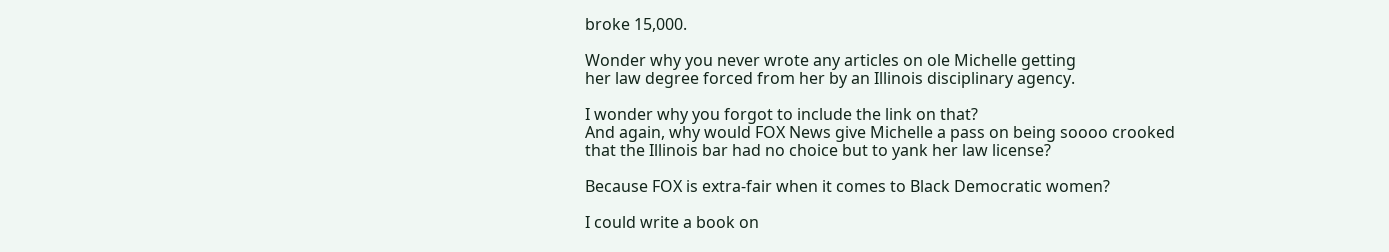broke 15,000.

Wonder why you never wrote any articles on ole Michelle getting
her law degree forced from her by an Illinois disciplinary agency.

I wonder why you forgot to include the link on that?
And again, why would FOX News give Michelle a pass on being soooo crooked
that the Illinois bar had no choice but to yank her law license?

Because FOX is extra-fair when it comes to Black Democratic women?

I could write a book on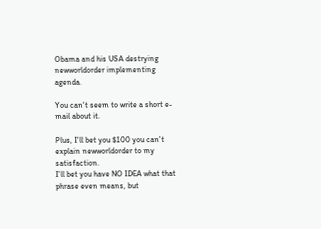Obama and his USA destrying newworldorder implementing agenda.

You can't seem to write a short e-mail about it.

Plus, I'll bet you $100 you can't explain newworldorder to my satisfaction.
I'll bet you have NO IDEA what that phrase even means, but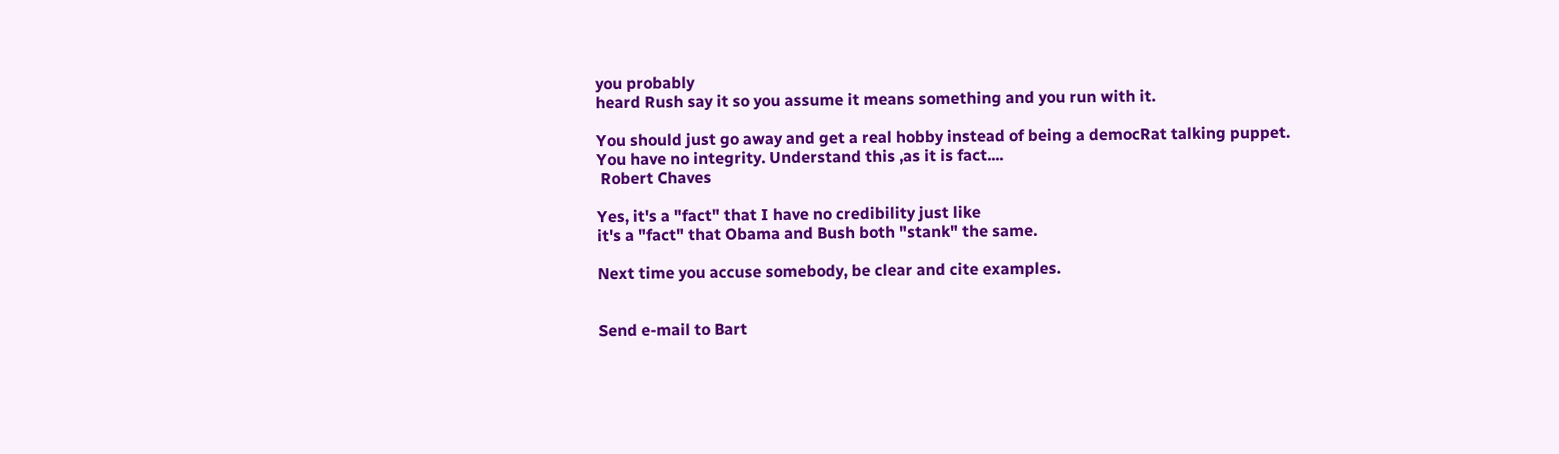you probably
heard Rush say it so you assume it means something and you run with it.

You should just go away and get a real hobby instead of being a democRat talking puppet.
You have no integrity. Understand this ,as it is fact....
 Robert Chaves

Yes, it's a "fact" that I have no credibility just like
it's a "fact" that Obama and Bush both "stank" the same.

Next time you accuse somebody, be clear and cite examples.


Send e-mail to Bart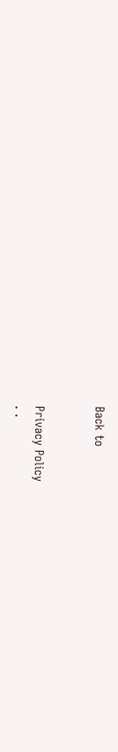Back to


Privacy Policy
. .